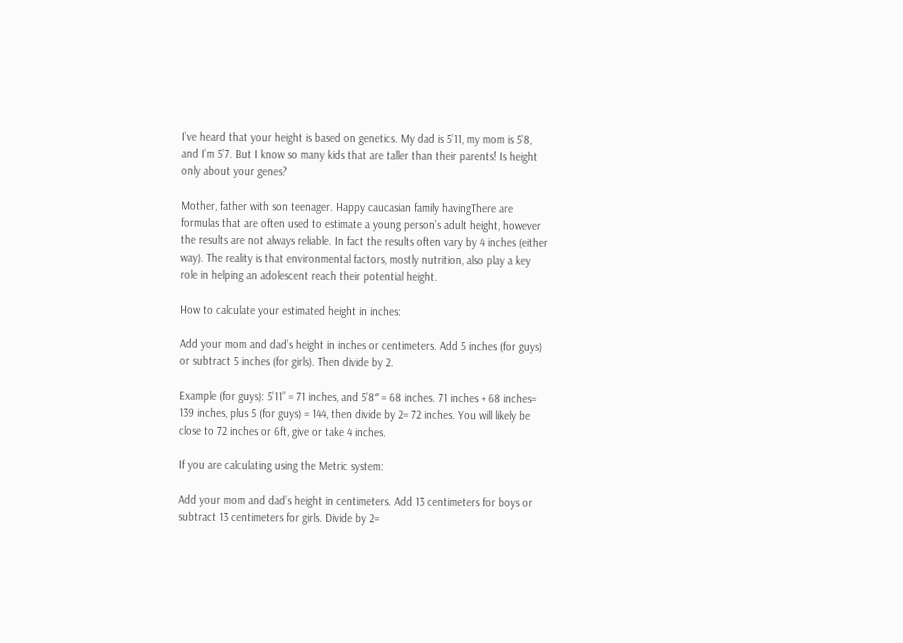I’ve heard that your height is based on genetics. My dad is 5’11, my mom is 5’8, and I’m 5’7. But I know so many kids that are taller than their parents! Is height only about your genes?

Mother, father with son teenager. Happy caucasian family havingThere are formulas that are often used to estimate a young person’s adult height, however the results are not always reliable. In fact the results often vary by 4 inches (either way). The reality is that environmental factors, mostly nutrition, also play a key role in helping an adolescent reach their potential height.

How to calculate your estimated height in inches:

Add your mom and dad’s height in inches or centimeters. Add 5 inches (for guys) or subtract 5 inches (for girls). Then divide by 2.

Example (for guys): 5’11” = 71 inches, and 5’8″ = 68 inches. 71 inches + 68 inches= 139 inches, plus 5 (for guys) = 144, then divide by 2= 72 inches. You will likely be close to 72 inches or 6ft, give or take 4 inches.

If you are calculating using the Metric system:

Add your mom and dad’s height in centimeters. Add 13 centimeters for boys or subtract 13 centimeters for girls. Divide by 2=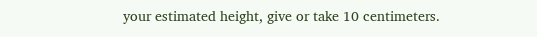your estimated height, give or take 10 centimeters.